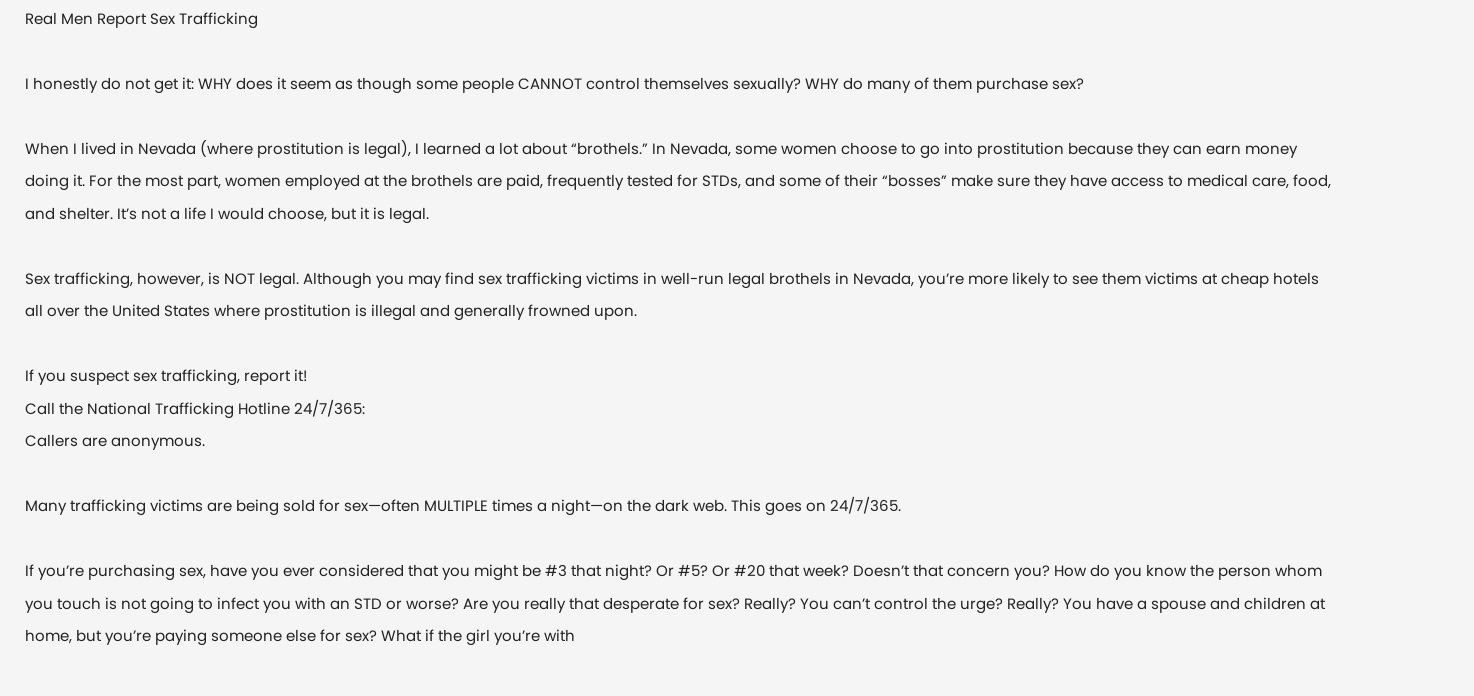Real Men Report Sex Trafficking

I honestly do not get it: WHY does it seem as though some people CANNOT control themselves sexually? WHY do many of them purchase sex?

When I lived in Nevada (where prostitution is legal), I learned a lot about “brothels.” In Nevada, some women choose to go into prostitution because they can earn money doing it. For the most part, women employed at the brothels are paid, frequently tested for STDs, and some of their “bosses” make sure they have access to medical care, food, and shelter. It’s not a life I would choose, but it is legal.

Sex trafficking, however, is NOT legal. Although you may find sex trafficking victims in well-run legal brothels in Nevada, you’re more likely to see them victims at cheap hotels all over the United States where prostitution is illegal and generally frowned upon.

If you suspect sex trafficking, report it!
Call the National Trafficking Hotline 24/7/365:
Callers are anonymous.

Many trafficking victims are being sold for sex—often MULTIPLE times a night—on the dark web. This goes on 24/7/365.

If you’re purchasing sex, have you ever considered that you might be #3 that night? Or #5? Or #20 that week? Doesn’t that concern you? How do you know the person whom you touch is not going to infect you with an STD or worse? Are you really that desperate for sex? Really? You can’t control the urge? Really? You have a spouse and children at home, but you’re paying someone else for sex? What if the girl you’re with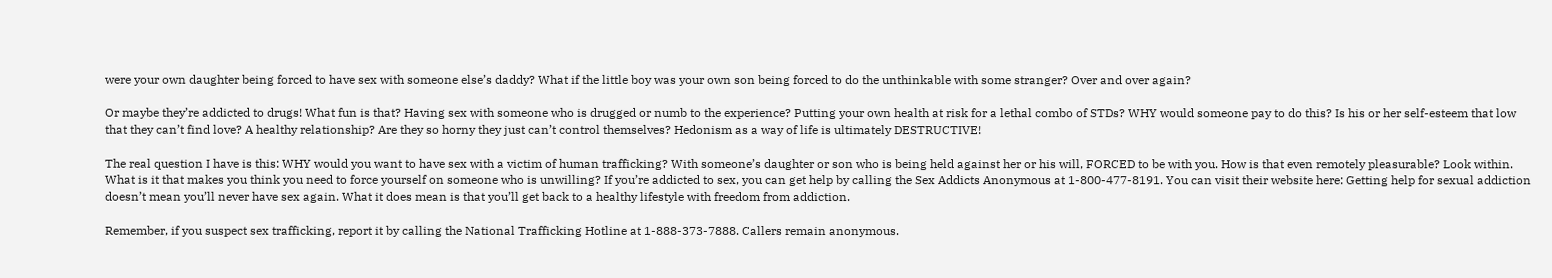were your own daughter being forced to have sex with someone else’s daddy? What if the little boy was your own son being forced to do the unthinkable with some stranger? Over and over again?

Or maybe they’re addicted to drugs! What fun is that? Having sex with someone who is drugged or numb to the experience? Putting your own health at risk for a lethal combo of STDs? WHY would someone pay to do this? Is his or her self-esteem that low that they can’t find love? A healthy relationship? Are they so horny they just can’t control themselves? Hedonism as a way of life is ultimately DESTRUCTIVE!

The real question I have is this: WHY would you want to have sex with a victim of human trafficking? With someone’s daughter or son who is being held against her or his will, FORCED to be with you. How is that even remotely pleasurable? Look within. What is it that makes you think you need to force yourself on someone who is unwilling? If you’re addicted to sex, you can get help by calling the Sex Addicts Anonymous at 1-800-477-8191. You can visit their website here: Getting help for sexual addiction doesn’t mean you’ll never have sex again. What it does mean is that you’ll get back to a healthy lifestyle with freedom from addiction.

Remember, if you suspect sex trafficking, report it by calling the National Trafficking Hotline at 1-888-373-7888. Callers remain anonymous.